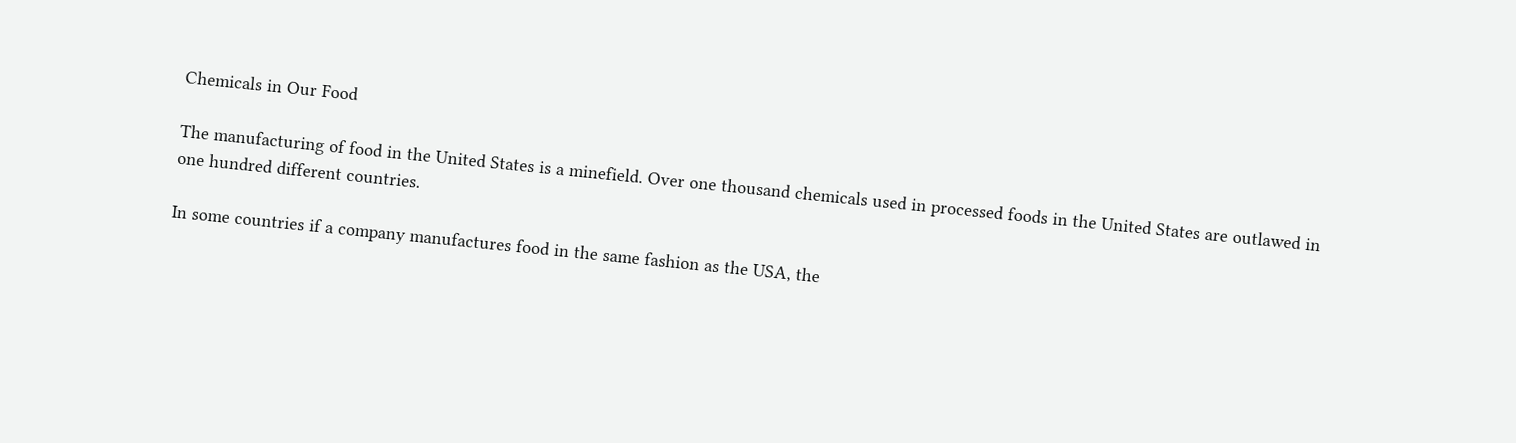Chemicals in Our Food

The manufacturing of food in the United States is a minefield. Over one thousand chemicals used in processed foods in the United States are outlawed in one hundred different countries.

In some countries if a company manufactures food in the same fashion as the USA, the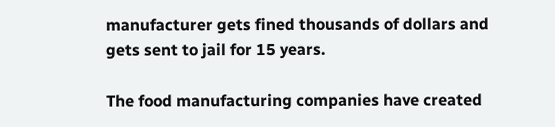manufacturer gets fined thousands of dollars and gets sent to jail for 15 years.

The food manufacturing companies have created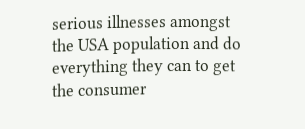serious illnesses amongst the USA population and do everything they can to get the consumer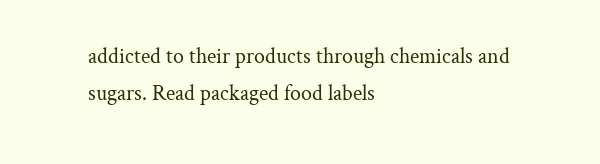addicted to their products through chemicals and sugars. Read packaged food labels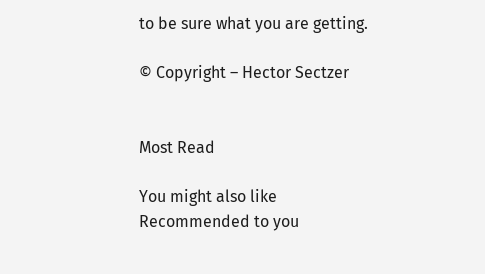to be sure what you are getting.

© Copyright – Hector Sectzer


Most Read

You might also like
Recommended to you